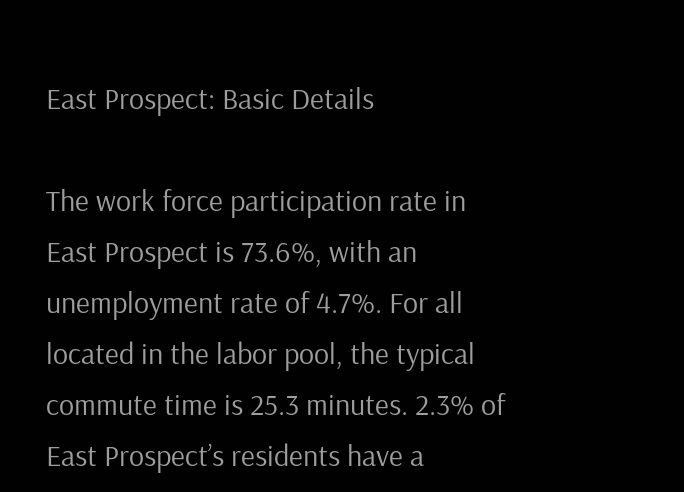East Prospect: Basic Details

The work force participation rate in East Prospect is 73.6%, with an unemployment rate of 4.7%. For all located in the labor pool, the typical commute time is 25.3 minutes. 2.3% of East Prospect’s residents have a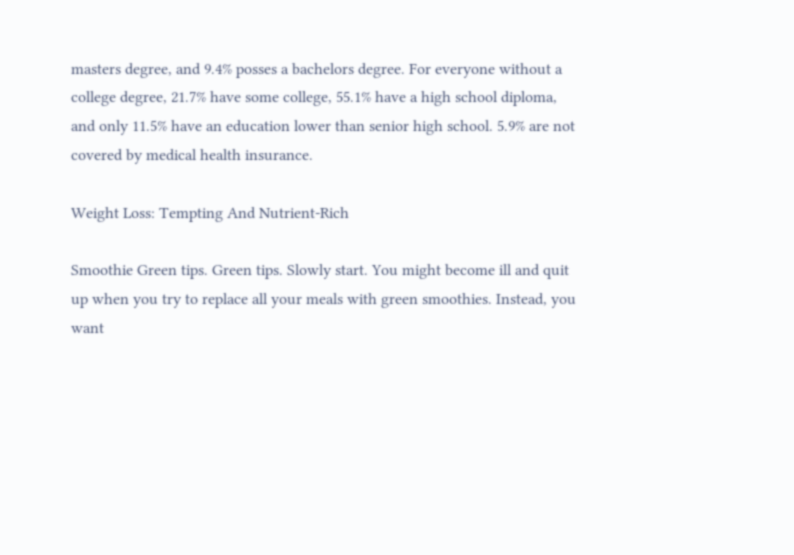masters degree, and 9.4% posses a bachelors degree. For everyone without a college degree, 21.7% have some college, 55.1% have a high school diploma, and only 11.5% have an education lower than senior high school. 5.9% are not covered by medical health insurance.

Weight Loss: Tempting And Nutrient-Rich

Smoothie Green tips. Green tips. Slowly start. You might become ill and quit up when you try to replace all your meals with green smoothies. Instead, you want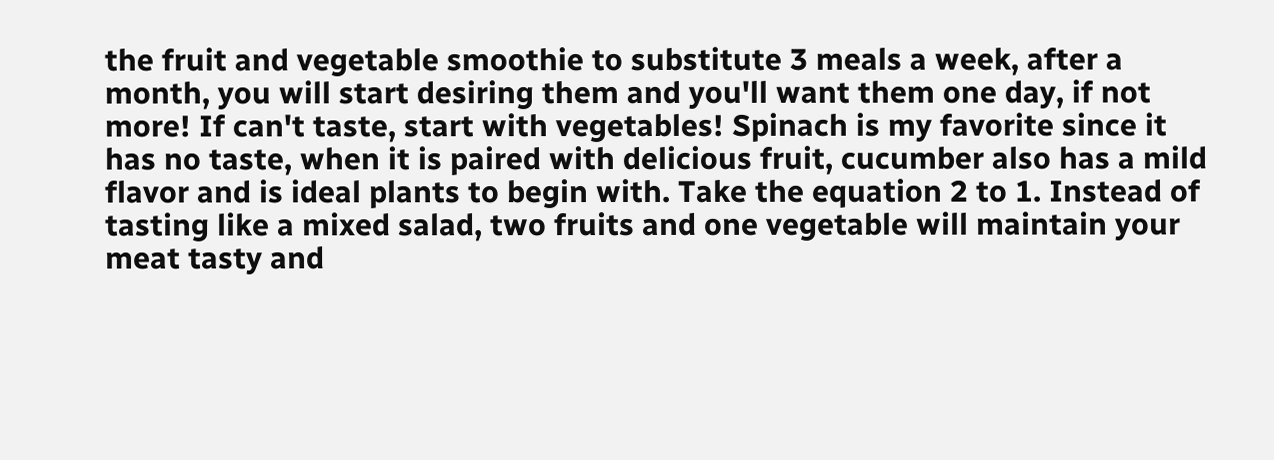the fruit and vegetable smoothie to substitute 3 meals a week, after a month, you will start desiring them and you'll want them one day, if not more! If can't taste, start with vegetables! Spinach is my favorite since it has no taste, when it is paired with delicious fruit, cucumber also has a mild flavor and is ideal plants to begin with. Take the equation 2 to 1. Instead of tasting like a mixed salad, two fruits and one vegetable will maintain your meat tasty and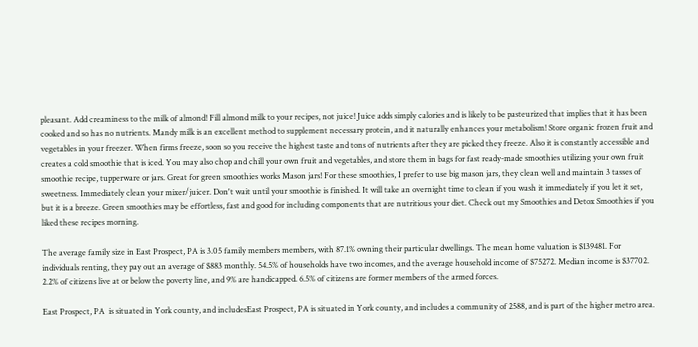pleasant. Add creaminess to the milk of almond! Fill almond milk to your recipes, not juice! Juice adds simply calories and is likely to be pasteurized that implies that it has been cooked and so has no nutrients. Mandy milk is an excellent method to supplement necessary protein, and it naturally enhances your metabolism! Store organic frozen fruit and vegetables in your freezer. When firms freeze, soon so you receive the highest taste and tons of nutrients after they are picked they freeze. Also it is constantly accessible and creates a cold smoothie that is iced. You may also chop and chill your own fruit and vegetables, and store them in bags for fast ready-made smoothies utilizing your own fruit smoothie recipe, tupperware or jars. Great for green smoothies works Mason jars! For these smoothies, I prefer to use big mason jars, they clean well and maintain 3 tasses of sweetness. Immediately clean your mixer/juicer. Don't wait until your smoothie is finished. It will take an overnight time to clean if you wash it immediately if you let it set, but it is a breeze. Green smoothies may be effortless, fast and good for including components that are nutritious your diet. Check out my Smoothies and Detox Smoothies if you liked these recipes morning.

The average family size in East Prospect, PA is 3.05 family members members, with 87.1% owning their particular dwellings. The mean home valuation is $139481. For individuals renting, they pay out an average of $883 monthly. 54.5% of households have two incomes, and the average household income of $75272. Median income is $37702. 2.2% of citizens live at or below the poverty line, and 9% are handicapped. 6.5% of citizens are former members of the armed forces.

East Prospect, PA  is situated in York county, and includesEast Prospect, PA is situated in York county, and includes a community of 2588, and is part of the higher metro area.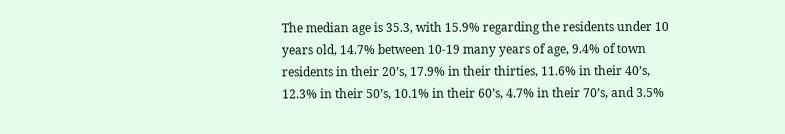The median age is 35.3, with 15.9% regarding the residents under 10 years old, 14.7% between 10-19 many years of age, 9.4% of town residents in their 20’s, 17.9% in their thirties, 11.6% in their 40’s, 12.3% in their 50’s, 10.1% in their 60’s, 4.7% in their 70’s, and 3.5%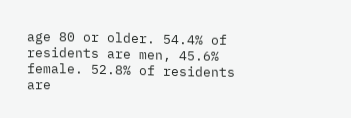age 80 or older. 54.4% of residents are men, 45.6% female. 52.8% of residents are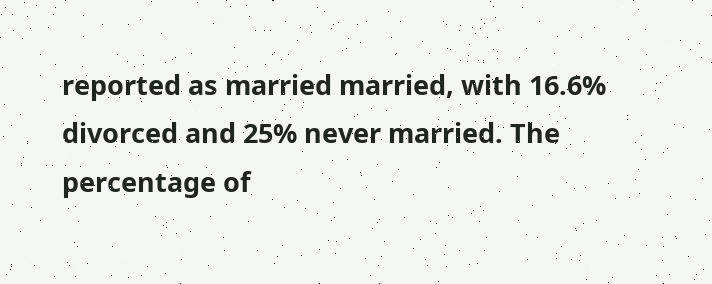reported as married married, with 16.6% divorced and 25% never married. The percentage of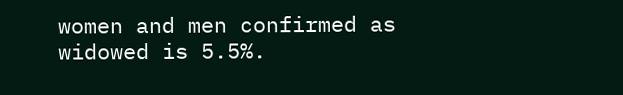women and men confirmed as widowed is 5.5%.